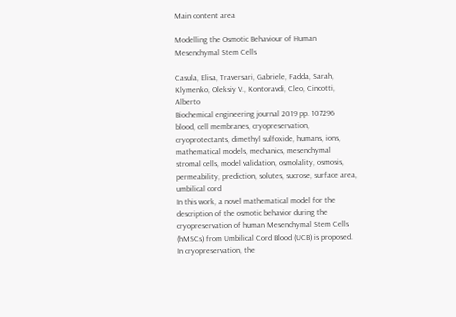Main content area

Modelling the Osmotic Behaviour of Human Mesenchymal Stem Cells

Casula, Elisa, Traversari, Gabriele, Fadda, Sarah, Klymenko, Oleksiy V., Kontoravdi, Cleo, Cincotti, Alberto
Biochemical engineering journal 2019 pp. 107296
blood, cell membranes, cryopreservation, cryoprotectants, dimethyl sulfoxide, humans, ions, mathematical models, mechanics, mesenchymal stromal cells, model validation, osmolality, osmosis, permeability, prediction, solutes, sucrose, surface area, umbilical cord
In this work, a novel mathematical model for the description of the osmotic behavior during the cryopreservation of human Mesenchymal Stem Cells (hMSCs) from Umbilical Cord Blood (UCB) is proposed. In cryopreservation, the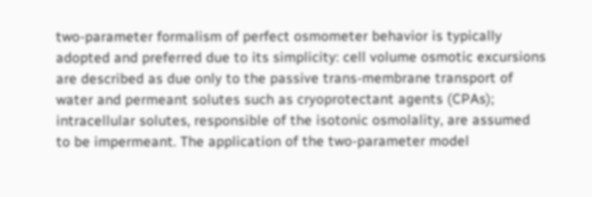two-parameter formalism of perfect osmometer behavior is typically adopted and preferred due to its simplicity: cell volume osmotic excursions are described as due only to the passive trans-membrane transport of water and permeant solutes such as cryoprotectant agents (CPAs); intracellular solutes, responsible of the isotonic osmolality, are assumed to be impermeant. The application of the two-parameter model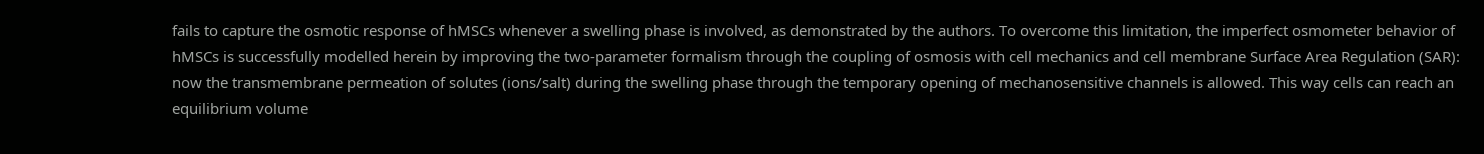fails to capture the osmotic response of hMSCs whenever a swelling phase is involved, as demonstrated by the authors. To overcome this limitation, the imperfect osmometer behavior of hMSCs is successfully modelled herein by improving the two-parameter formalism through the coupling of osmosis with cell mechanics and cell membrane Surface Area Regulation (SAR): now the transmembrane permeation of solutes (ions/salt) during the swelling phase through the temporary opening of mechanosensitive channels is allowed. This way cells can reach an equilibrium volume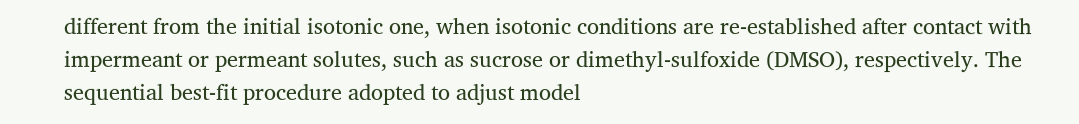different from the initial isotonic one, when isotonic conditions are re-established after contact with impermeant or permeant solutes, such as sucrose or dimethyl-sulfoxide (DMSO), respectively. The sequential best-fit procedure adopted to adjust model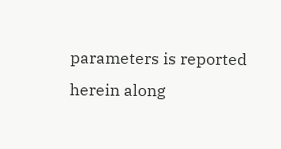parameters is reported herein along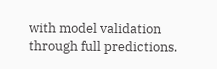with model validation through full predictions.